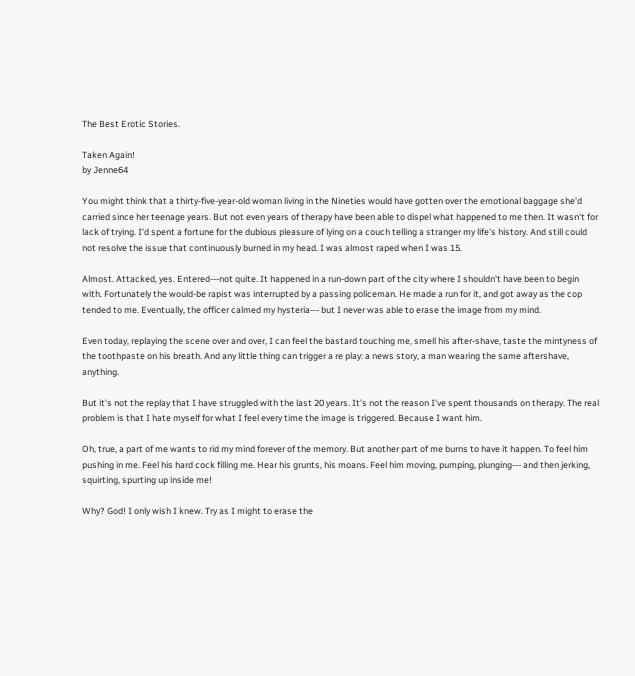The Best Erotic Stories.

Taken Again!
by Jenne64

You might think that a thirty-five-year-old woman living in the Nineties would have gotten over the emotional baggage she'd carried since her teenage years. But not even years of therapy have been able to dispel what happened to me then. It wasn't for lack of trying. I'd spent a fortune for the dubious pleasure of lying on a couch telling a stranger my life's history. And still could not resolve the issue that continuously burned in my head. I was almost raped when I was 15.

Almost. Attacked, yes. Entered---not quite. It happened in a run-down part of the city where I shouldn't have been to begin with. Fortunately the would-be rapist was interrupted by a passing policeman. He made a run for it, and got away as the cop tended to me. Eventually, the officer calmed my hysteria--- but I never was able to erase the image from my mind.

Even today, replaying the scene over and over, I can feel the bastard touching me, smell his after-shave, taste the mintyness of the toothpaste on his breath. And any little thing can trigger a re play: a news story, a man wearing the same aftershave, anything.

But it's not the replay that I have struggled with the last 20 years. It's not the reason I've spent thousands on therapy. The real problem is that I hate myself for what I feel every time the image is triggered. Because I want him.

Oh, true, a part of me wants to rid my mind forever of the memory. But another part of me burns to have it happen. To feel him pushing in me. Feel his hard cock filling me. Hear his grunts, his moans. Feel him moving, pumping, plunging--- and then jerking, squirting, spurting up inside me!

Why? God! I only wish I knew. Try as I might to erase the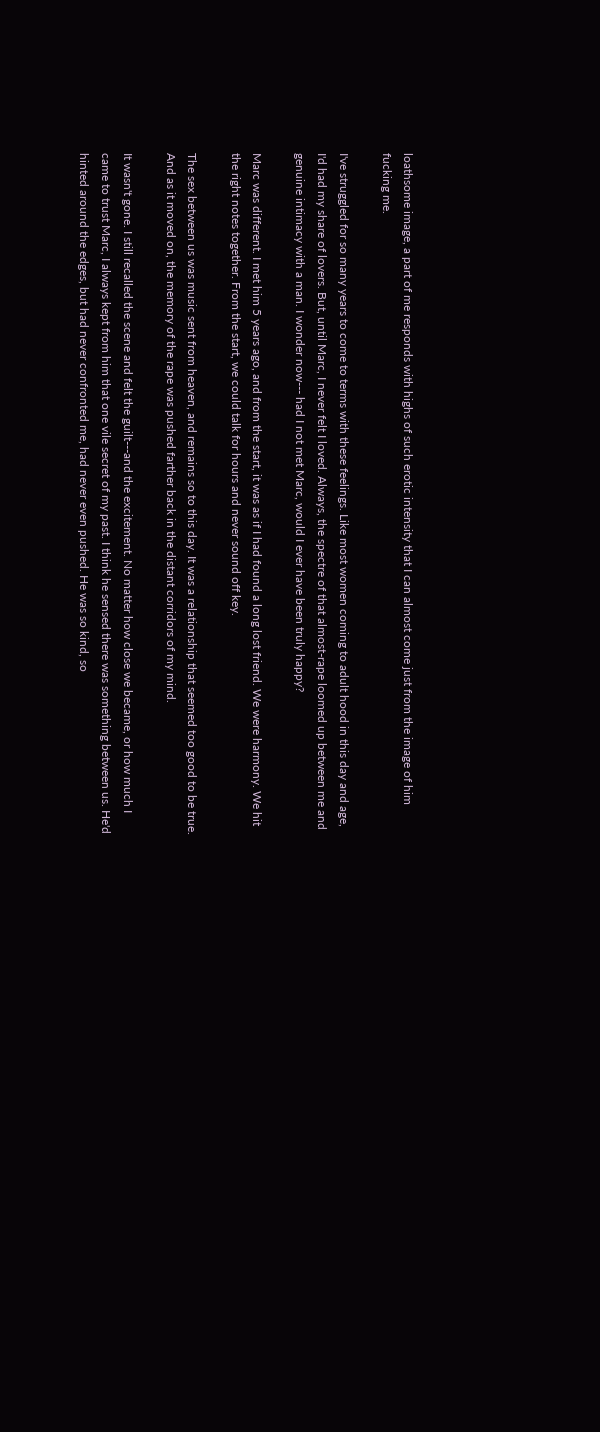loathsome image, a part of me responds with highs of such erotic intensity that I can almost come just from the image of him fucking me.

I've struggled for so many years to come to terms with these feelings. Like most women coming to adult hood in this day and age, I'd had my share of lovers. But, until Marc, I never felt I loved. Always, the spectre of that almost-rape loomed up between me and genuine intimacy with a man. I wonder now--- had I not met Marc, would I ever have been truly happy?

Marc was different. I met him 5 years ago, and from the start, it was as if I had found a long lost friend. We were harmony. We hit the right notes together. From the start, we could talk for hours and never sound off key.

The sex between us was music sent from heaven, and remains so to this day. It was a relationship that seemed too good to be true. And as it moved on, the memory of the rape was pushed farther back in the distant corridors of my mind.

It wasn't gone. I still recalled the scene and felt the guilt---and the excitement. No matter how close we became, or how much I came to trust Marc, I always kept from him that one vile secret of my past. I think he sensed there was something between us. He'd hinted around the edges, but had never confronted me, had never even pushed. He was so kind, so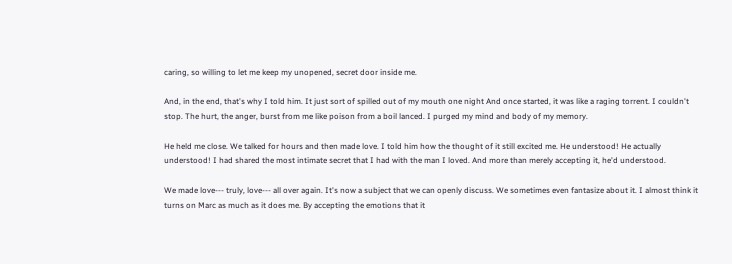caring, so willing to let me keep my unopened, secret door inside me.

And, in the end, that's why I told him. It just sort of spilled out of my mouth one night And once started, it was like a raging torrent. I couldn't stop. The hurt, the anger, burst from me like poison from a boil lanced. I purged my mind and body of my memory.

He held me close. We talked for hours and then made love. I told him how the thought of it still excited me. He understood! He actually understood! I had shared the most intimate secret that I had with the man I loved. And more than merely accepting it, he'd understood.

We made love--- truly, love--- all over again. It's now a subject that we can openly discuss. We sometimes even fantasize about it. I almost think it turns on Marc as much as it does me. By accepting the emotions that it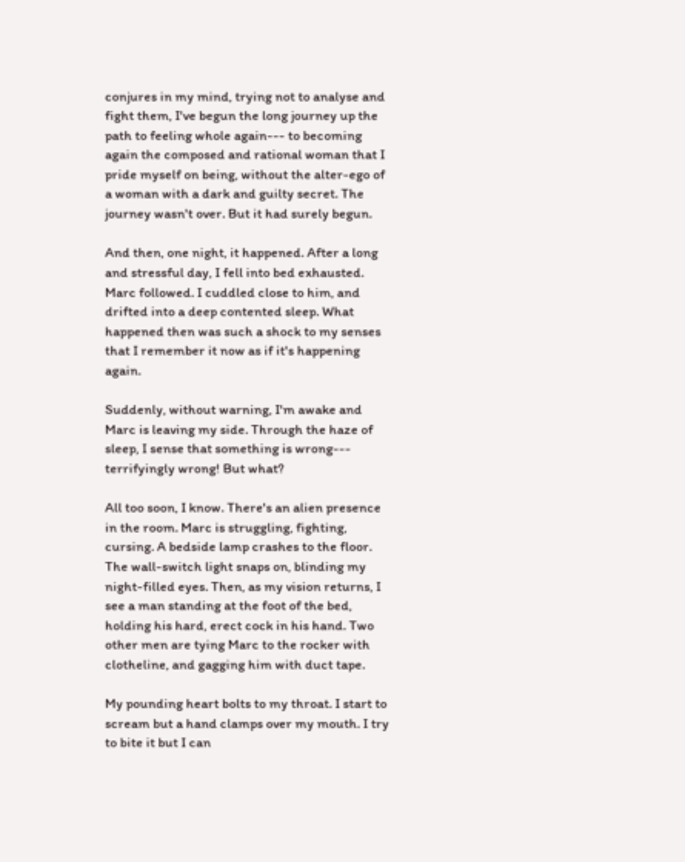conjures in my mind, trying not to analyse and fight them, I've begun the long journey up the path to feeling whole again--- to becoming again the composed and rational woman that I pride myself on being, without the alter-ego of a woman with a dark and guilty secret. The journey wasn't over. But it had surely begun.

And then, one night, it happened. After a long and stressful day, I fell into bed exhausted. Marc followed. I cuddled close to him, and drifted into a deep contented sleep. What happened then was such a shock to my senses that I remember it now as if it's happening again.

Suddenly, without warning, I'm awake and Marc is leaving my side. Through the haze of sleep, I sense that something is wrong--- terrifyingly wrong! But what?

All too soon, I know. There's an alien presence in the room. Marc is struggling, fighting, cursing. A bedside lamp crashes to the floor. The wall-switch light snaps on, blinding my night-filled eyes. Then, as my vision returns, I see a man standing at the foot of the bed, holding his hard, erect cock in his hand. Two other men are tying Marc to the rocker with clotheline, and gagging him with duct tape.

My pounding heart bolts to my throat. I start to scream but a hand clamps over my mouth. I try to bite it but I can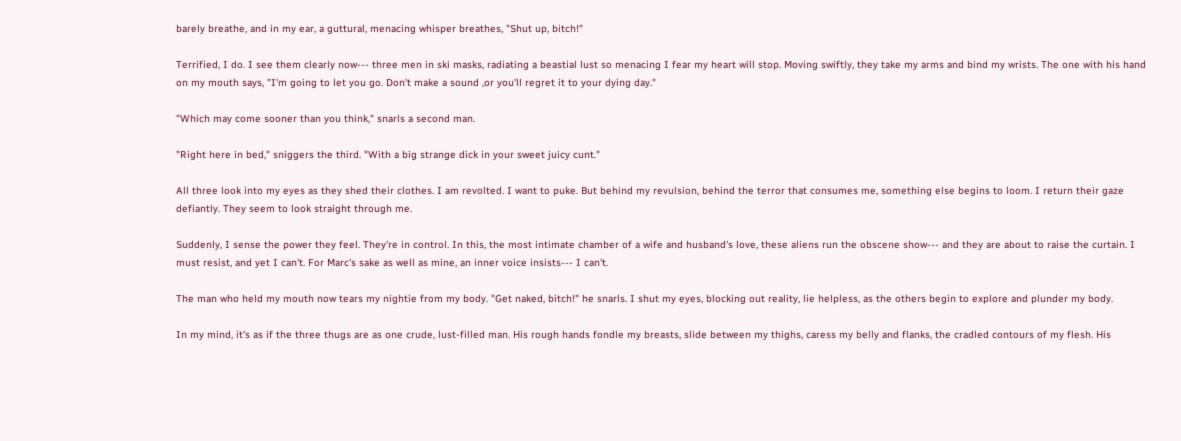barely breathe, and in my ear, a guttural, menacing whisper breathes, "Shut up, bitch!"

Terrified, I do. I see them clearly now--- three men in ski masks, radiating a beastial lust so menacing I fear my heart will stop. Moving swiftly, they take my arms and bind my wrists. The one with his hand on my mouth says, "I'm going to let you go. Don't make a sound ,or you'll regret it to your dying day."

"Which may come sooner than you think," snarls a second man.

"Right here in bed," sniggers the third. "With a big strange dick in your sweet juicy cunt."

All three look into my eyes as they shed their clothes. I am revolted. I want to puke. But behind my revulsion, behind the terror that consumes me, something else begins to loom. I return their gaze defiantly. They seem to look straight through me.

Suddenly, I sense the power they feel. They're in control. In this, the most intimate chamber of a wife and husband's love, these aliens run the obscene show--- and they are about to raise the curtain. I must resist, and yet I can't. For Marc's sake as well as mine, an inner voice insists--- I can't.

The man who held my mouth now tears my nightie from my body. "Get naked, bitch!" he snarls. I shut my eyes, blocking out reality, lie helpless, as the others begin to explore and plunder my body.

In my mind, it's as if the three thugs are as one crude, lust-filled man. His rough hands fondle my breasts, slide between my thighs, caress my belly and flanks, the cradled contours of my flesh. His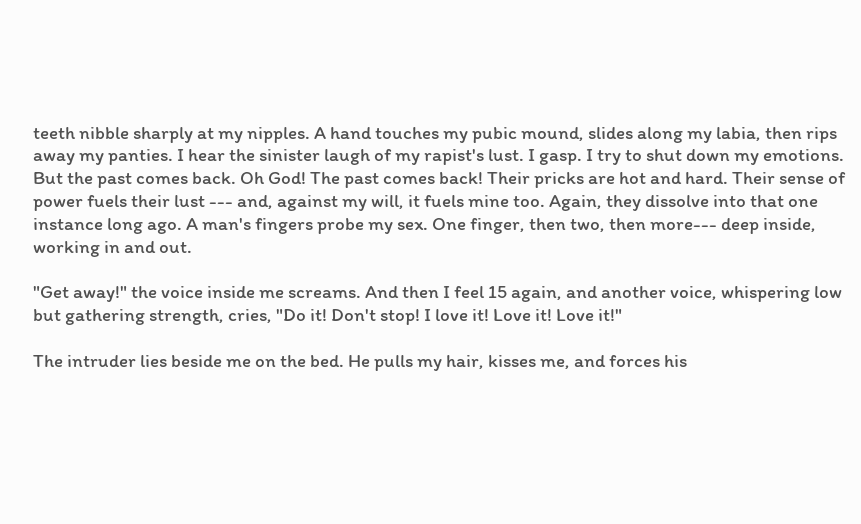teeth nibble sharply at my nipples. A hand touches my pubic mound, slides along my labia, then rips away my panties. I hear the sinister laugh of my rapist's lust. I gasp. I try to shut down my emotions. But the past comes back. Oh God! The past comes back! Their pricks are hot and hard. Their sense of power fuels their lust --- and, against my will, it fuels mine too. Again, they dissolve into that one instance long ago. A man's fingers probe my sex. One finger, then two, then more--- deep inside, working in and out.

"Get away!" the voice inside me screams. And then I feel 15 again, and another voice, whispering low but gathering strength, cries, "Do it! Don't stop! I love it! Love it! Love it!"

The intruder lies beside me on the bed. He pulls my hair, kisses me, and forces his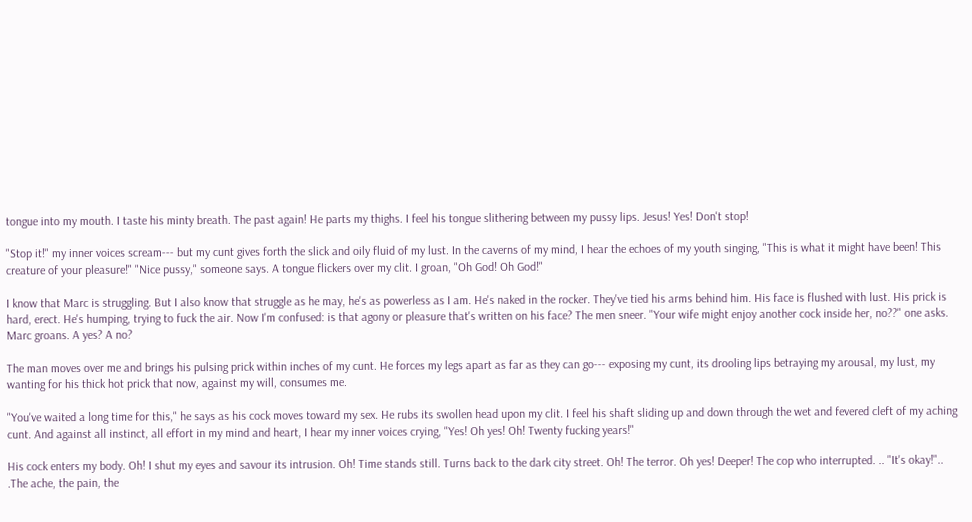tongue into my mouth. I taste his minty breath. The past again! He parts my thighs. I feel his tongue slithering between my pussy lips. Jesus! Yes! Don't stop!

"Stop it!" my inner voices scream--- but my cunt gives forth the slick and oily fluid of my lust. In the caverns of my mind, I hear the echoes of my youth singing, "This is what it might have been! This creature of your pleasure!" "Nice pussy," someone says. A tongue flickers over my clit. I groan, "Oh God! Oh God!"

I know that Marc is struggling. But I also know that struggle as he may, he's as powerless as I am. He's naked in the rocker. They've tied his arms behind him. His face is flushed with lust. His prick is hard, erect. He's humping, trying to fuck the air. Now I'm confused: is that agony or pleasure that's written on his face? The men sneer. "Your wife might enjoy another cock inside her, no??" one asks. Marc groans. A yes? A no?

The man moves over me and brings his pulsing prick within inches of my cunt. He forces my legs apart as far as they can go--- exposing my cunt, its drooling lips betraying my arousal, my lust, my wanting for his thick hot prick that now, against my will, consumes me.

"You've waited a long time for this," he says as his cock moves toward my sex. He rubs its swollen head upon my clit. I feel his shaft sliding up and down through the wet and fevered cleft of my aching cunt. And against all instinct, all effort in my mind and heart, I hear my inner voices crying, "Yes! Oh yes! Oh! Twenty fucking years!"

His cock enters my body. Oh! I shut my eyes and savour its intrusion. Oh! Time stands still. Turns back to the dark city street. Oh! The terror. Oh yes! Deeper! The cop who interrupted. .. "It's okay!".. .The ache, the pain, the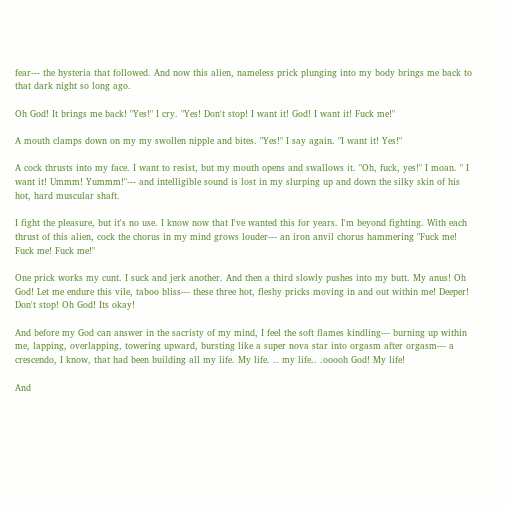fear--- the hysteria that followed. And now this alien, nameless prick plunging into my body brings me back to that dark night so long ago.

Oh God! It brings me back! "Yes!" I cry. "Yes! Don't stop! I want it! God! I want it! Fuck me!"

A mouth clamps down on my my swollen nipple and bites. "Yes!" I say again. "I want it! Yes!"

A cock thrusts into my face. I want to resist, but my mouth opens and swallows it. "Oh, fuck, yes!" I moan. " I want it! Ummm! Yummm!"--- and intelligible sound is lost in my slurping up and down the silky skin of his hot, hard muscular shaft.

I fight the pleasure, but it's no use. I know now that I've wanted this for years. I'm beyond fighting. With each thrust of this alien, cock the chorus in my mind grows louder--- an iron anvil chorus hammering "Fuck me! Fuck me! Fuck me!"

One prick works my cunt. I suck and jerk another. And then a third slowly pushes into my butt. My anus! Oh God! Let me endure this vile, taboo bliss--- these three hot, fleshy pricks moving in and out within me! Deeper! Don't stop! Oh God! Its okay!

And before my God can answer in the sacristy of my mind, I feel the soft flames kindling--- burning up within me, lapping, overlapping, towering upward, bursting like a super nova star into orgasm after orgasm--- a crescendo, I know, that had been building all my life. My life. .. my life.. .ooooh God! My life!

And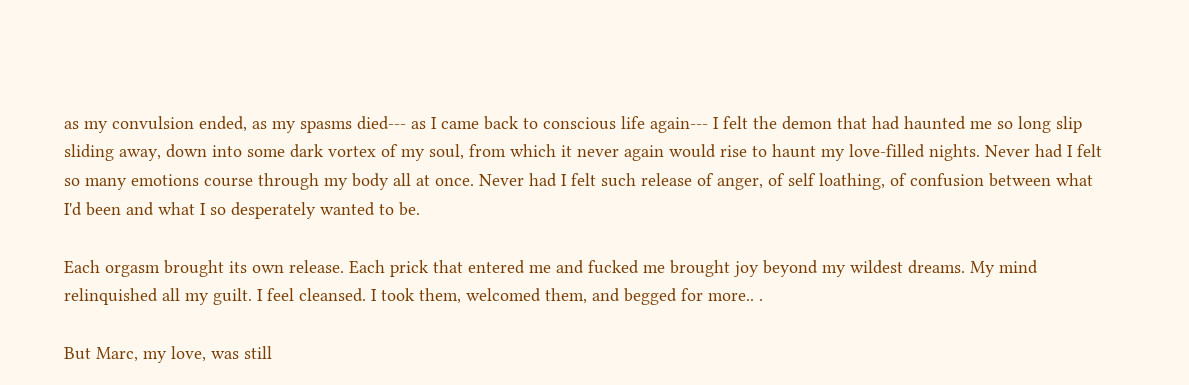as my convulsion ended, as my spasms died--- as I came back to conscious life again--- I felt the demon that had haunted me so long slip sliding away, down into some dark vortex of my soul, from which it never again would rise to haunt my love-filled nights. Never had I felt so many emotions course through my body all at once. Never had I felt such release of anger, of self loathing, of confusion between what I'd been and what I so desperately wanted to be.

Each orgasm brought its own release. Each prick that entered me and fucked me brought joy beyond my wildest dreams. My mind relinquished all my guilt. I feel cleansed. I took them, welcomed them, and begged for more.. .

But Marc, my love, was still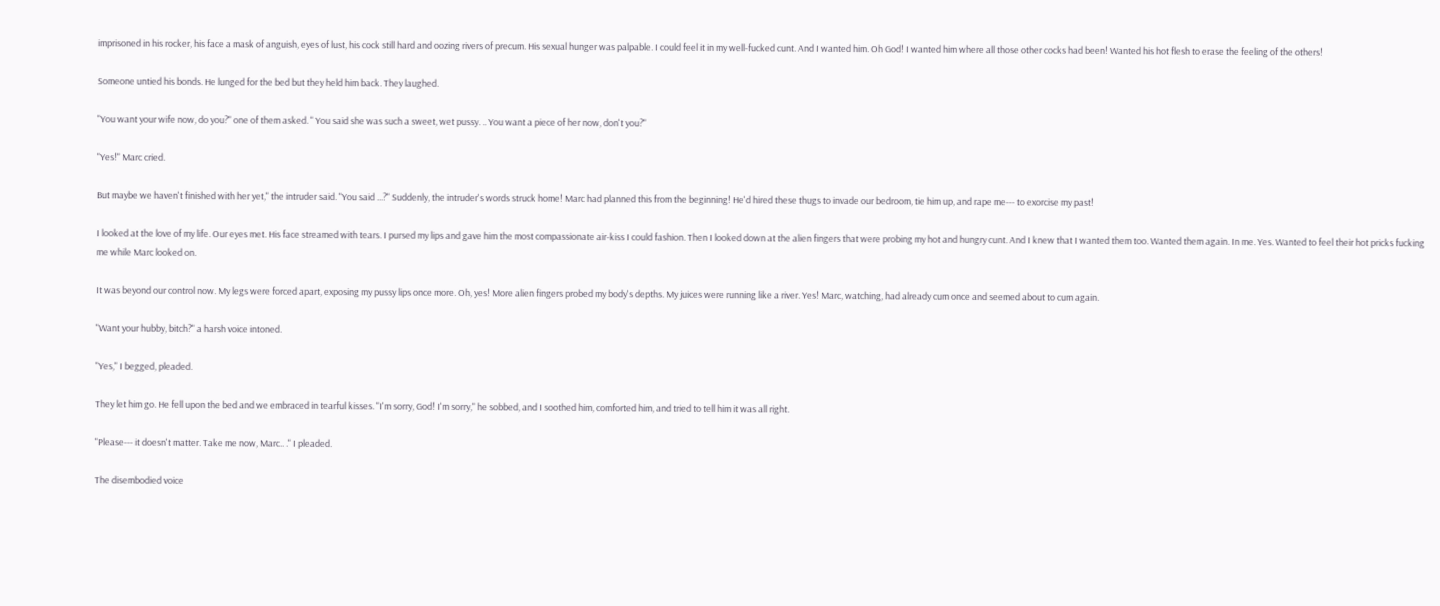imprisoned in his rocker, his face a mask of anguish, eyes of lust, his cock still hard and oozing rivers of precum. His sexual hunger was palpable. I could feel it in my well-fucked cunt. And I wanted him. Oh God! I wanted him where all those other cocks had been! Wanted his hot flesh to erase the feeling of the others!

Someone untied his bonds. He lunged for the bed but they held him back. They laughed.

"You want your wife now, do you?" one of them asked. " You said she was such a sweet, wet pussy. .. You want a piece of her now, don't you?"

"Yes!" Marc cried.

But maybe we haven't finished with her yet," the intruder said. "You said ...?" Suddenly, the intruder's words struck home! Marc had planned this from the beginning! He'd hired these thugs to invade our bedroom, tie him up, and rape me--- to exorcise my past!

I looked at the love of my life. Our eyes met. His face streamed with tears. I pursed my lips and gave him the most compassionate air-kiss I could fashion. Then I looked down at the alien fingers that were probing my hot and hungry cunt. And I knew that I wanted them too. Wanted them again. In me. Yes. Wanted to feel their hot pricks fucking me while Marc looked on.

It was beyond our control now. My legs were forced apart, exposing my pussy lips once more. Oh, yes! More alien fingers probed my body's depths. My juices were running like a river. Yes! Marc, watching, had already cum once and seemed about to cum again.

"Want your hubby, bitch?" a harsh voice intoned.

"Yes," I begged, pleaded.

They let him go. He fell upon the bed and we embraced in tearful kisses. "I'm sorry, God! I'm sorry," he sobbed, and I soothed him, comforted him, and tried to tell him it was all right.

"Please--- it doesn't matter. Take me now, Marc.. ." I pleaded.

The disembodied voice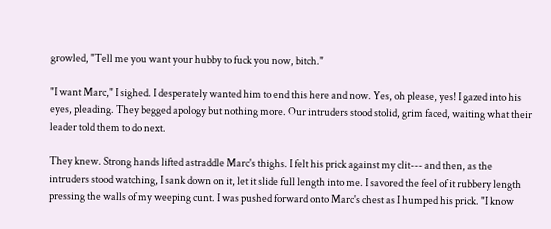growled, "Tell me you want your hubby to fuck you now, bitch."

"I want Marc," I sighed. I desperately wanted him to end this here and now. Yes, oh please, yes! I gazed into his eyes, pleading. They begged apology but nothing more. Our intruders stood stolid, grim faced, waiting what their leader told them to do next.

They knew. Strong hands lifted astraddle Marc's thighs. I felt his prick against my clit--- and then, as the intruders stood watching, I sank down on it, let it slide full length into me. I savored the feel of it rubbery length pressing the walls of my weeping cunt. I was pushed forward onto Marc's chest as I humped his prick. "I know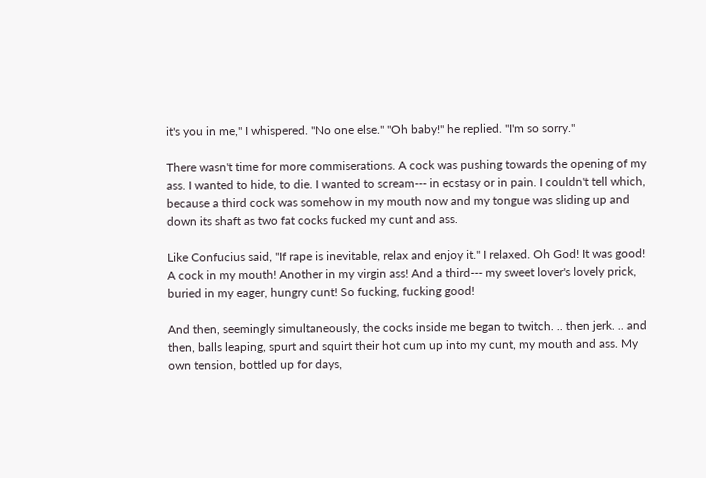it's you in me," I whispered. "No one else." "Oh baby!" he replied. "I'm so sorry."

There wasn't time for more commiserations. A cock was pushing towards the opening of my ass. I wanted to hide, to die. I wanted to scream--- in ecstasy or in pain. I couldn't tell which, because a third cock was somehow in my mouth now and my tongue was sliding up and down its shaft as two fat cocks fucked my cunt and ass.

Like Confucius said, "If rape is inevitable, relax and enjoy it." I relaxed. Oh God! It was good! A cock in my mouth! Another in my virgin ass! And a third--- my sweet lover's lovely prick, buried in my eager, hungry cunt! So fucking, fucking good!

And then, seemingly simultaneously, the cocks inside me began to twitch. .. then jerk. .. and then, balls leaping, spurt and squirt their hot cum up into my cunt, my mouth and ass. My own tension, bottled up for days,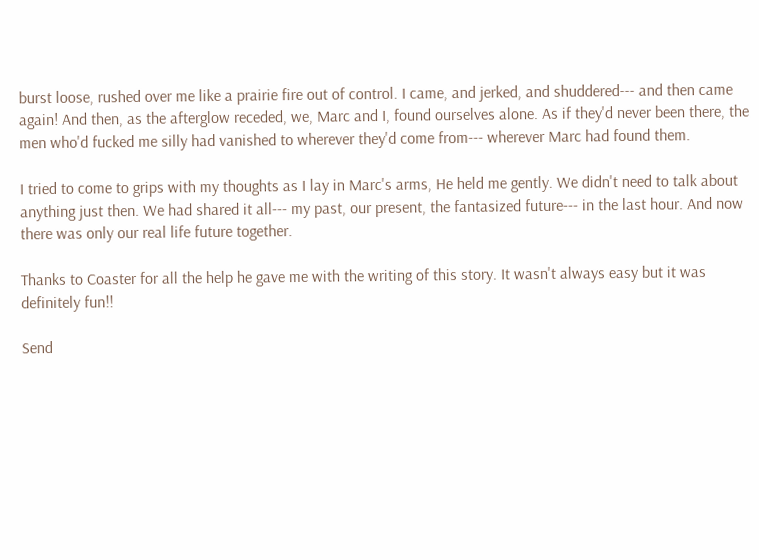burst loose, rushed over me like a prairie fire out of control. I came, and jerked, and shuddered--- and then came again! And then, as the afterglow receded, we, Marc and I, found ourselves alone. As if they'd never been there, the men who'd fucked me silly had vanished to wherever they'd come from--- wherever Marc had found them.

I tried to come to grips with my thoughts as I lay in Marc's arms, He held me gently. We didn't need to talk about anything just then. We had shared it all--- my past, our present, the fantasized future--- in the last hour. And now there was only our real life future together.

Thanks to Coaster for all the help he gave me with the writing of this story. It wasn't always easy but it was definitely fun!!

Send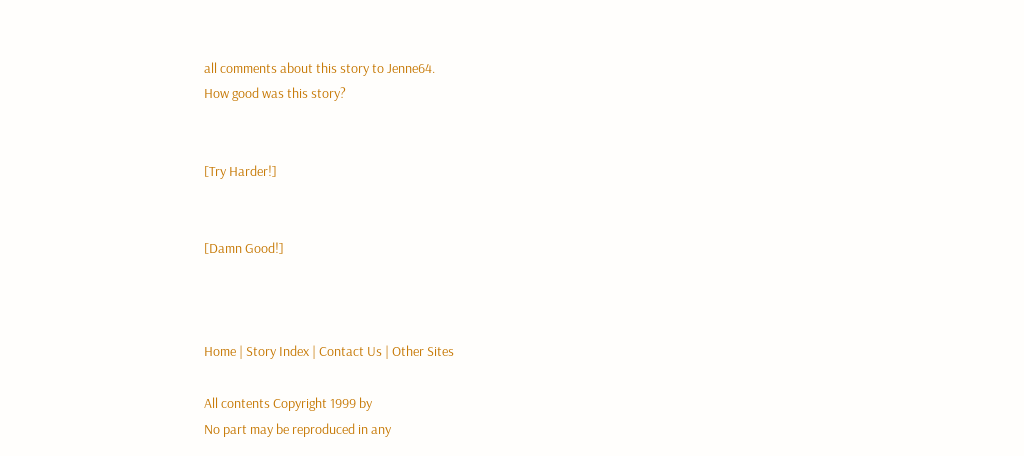all comments about this story to Jenne64.
How good was this story?


[Try Harder!]


[Damn Good!]



Home | Story Index | Contact Us | Other Sites

All contents Copyright 1999 by
No part may be reproduced in any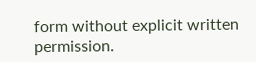form without explicit written permission.